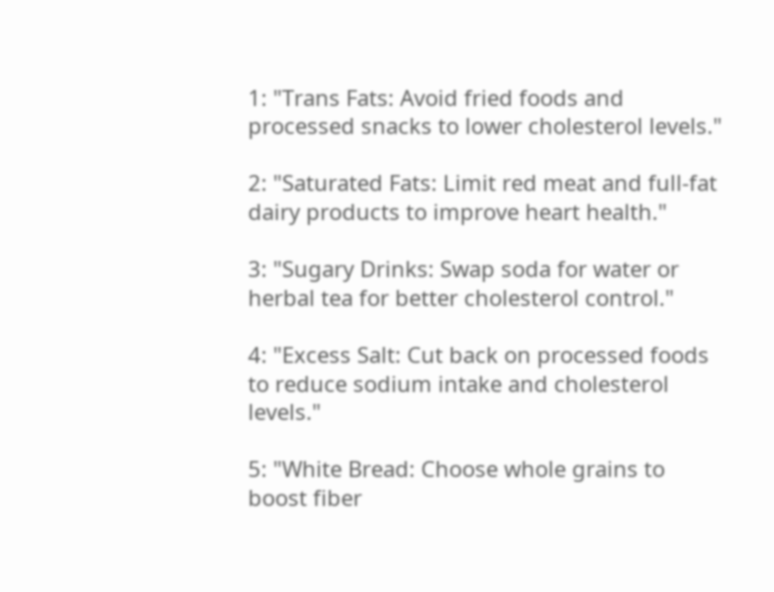1: "Trans Fats: Avoid fried foods and processed snacks to lower cholesterol levels."

2: "Saturated Fats: Limit red meat and full-fat dairy products to improve heart health."

3: "Sugary Drinks: Swap soda for water or herbal tea for better cholesterol control."

4: "Excess Salt: Cut back on processed foods to reduce sodium intake and cholesterol levels."

5: "White Bread: Choose whole grains to boost fiber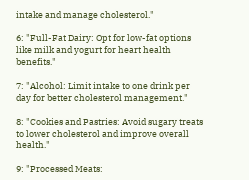intake and manage cholesterol."

6: "Full-Fat Dairy: Opt for low-fat options like milk and yogurt for heart health benefits."

7: "Alcohol: Limit intake to one drink per day for better cholesterol management."

8: "Cookies and Pastries: Avoid sugary treats to lower cholesterol and improve overall health."

9: "Processed Meats: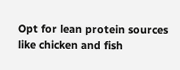Opt for lean protein sources like chicken and fish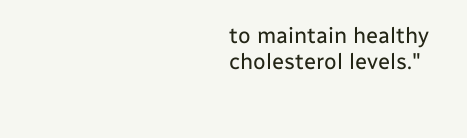to maintain healthy cholesterol levels."